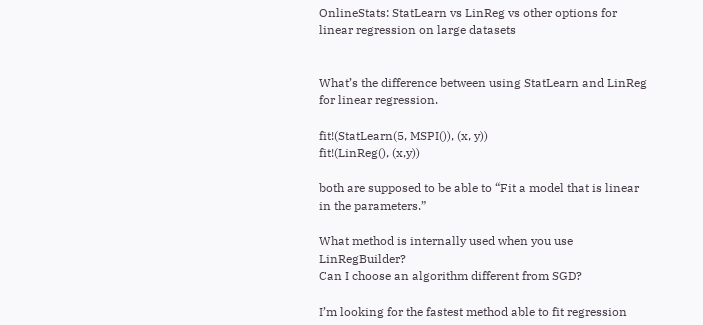OnlineStats: StatLearn vs LinReg vs other options for linear regression on large datasets


What’s the difference between using StatLearn and LinReg for linear regression.

fit!(StatLearn(5, MSPI()), (x, y))
fit!(LinReg(), (x,y))

both are supposed to be able to “Fit a model that is linear in the parameters.”

What method is internally used when you use LinRegBuilder?
Can I choose an algorithm different from SGD?

I’m looking for the fastest method able to fit regression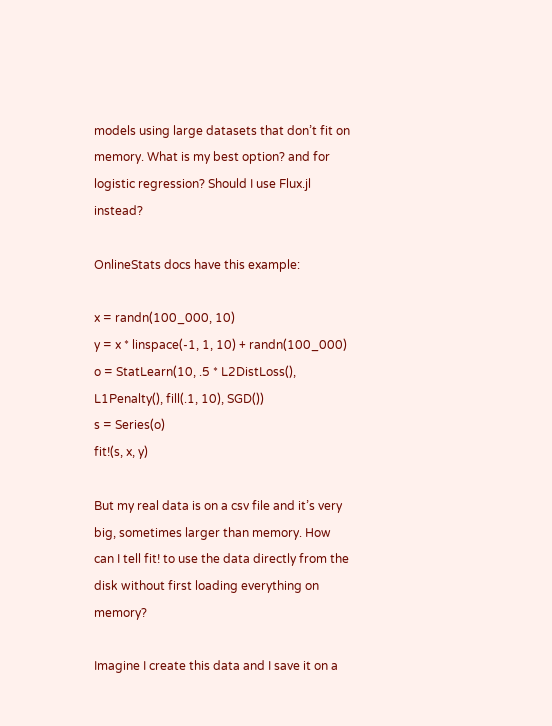models using large datasets that don’t fit on memory. What is my best option? and for logistic regression? Should I use Flux.jl instead?

OnlineStats docs have this example:

x = randn(100_000, 10)
y = x * linspace(-1, 1, 10) + randn(100_000)
o = StatLearn(10, .5 * L2DistLoss(), L1Penalty(), fill(.1, 10), SGD())
s = Series(o)
fit!(s, x, y)

But my real data is on a csv file and it’s very big, sometimes larger than memory. How can I tell fit! to use the data directly from the disk without first loading everything on memory?

Imagine I create this data and I save it on a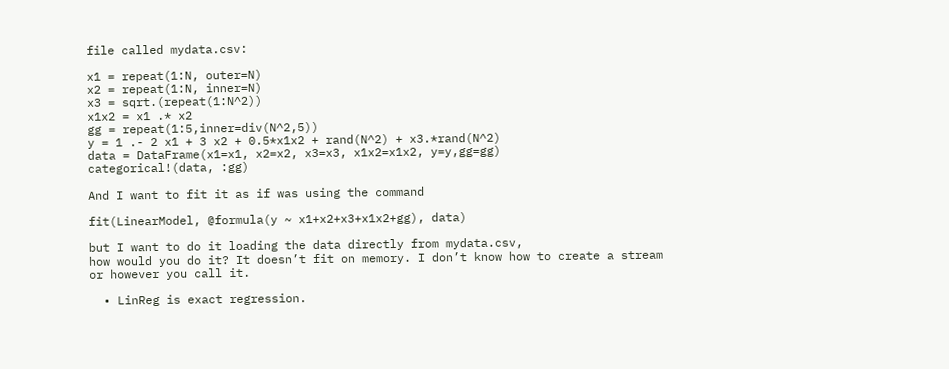file called mydata.csv:

x1 = repeat(1:N, outer=N)
x2 = repeat(1:N, inner=N)
x3 = sqrt.(repeat(1:N^2))
x1x2 = x1 .* x2
gg = repeat(1:5,inner=div(N^2,5))
y = 1 .- 2 x1 + 3 x2 + 0.5*x1x2 + rand(N^2) + x3.*rand(N^2)
data = DataFrame(x1=x1, x2=x2, x3=x3, x1x2=x1x2, y=y,gg=gg)
categorical!(data, :gg)

And I want to fit it as if was using the command

fit(LinearModel, @formula(y ~ x1+x2+x3+x1x2+gg), data)

but I want to do it loading the data directly from mydata.csv,
how would you do it? It doesn’t fit on memory. I don’t know how to create a stream or however you call it.

  • LinReg is exact regression.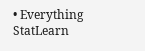• Everything StatLearn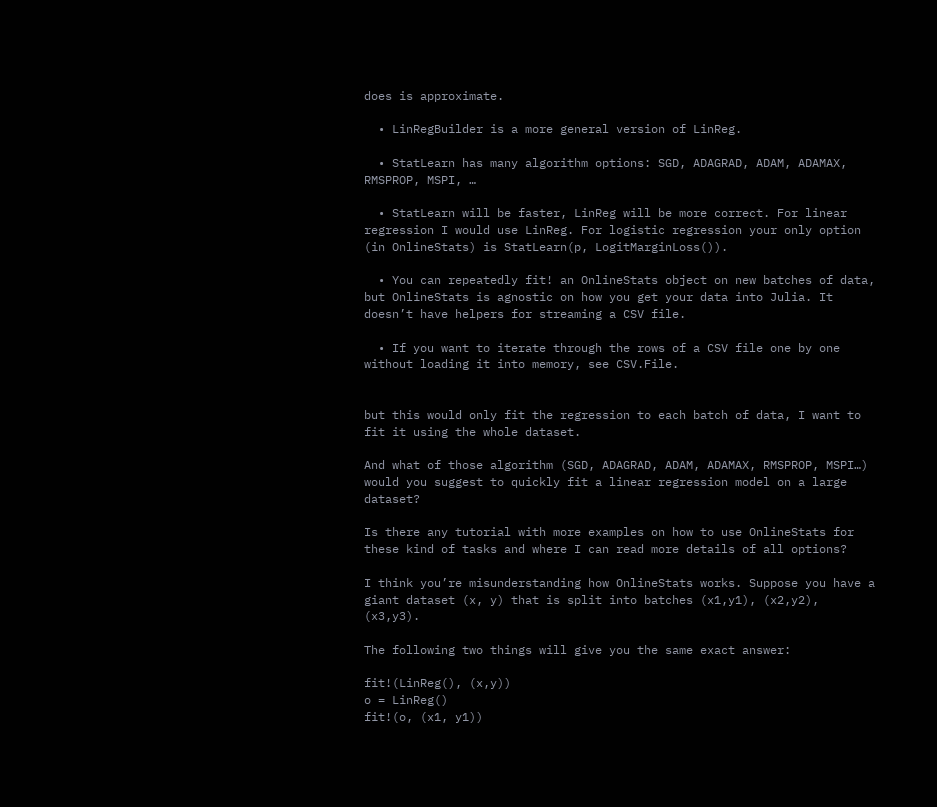does is approximate.

  • LinRegBuilder is a more general version of LinReg.

  • StatLearn has many algorithm options: SGD, ADAGRAD, ADAM, ADAMAX, RMSPROP, MSPI, …

  • StatLearn will be faster, LinReg will be more correct. For linear regression I would use LinReg. For logistic regression your only option (in OnlineStats) is StatLearn(p, LogitMarginLoss()).

  • You can repeatedly fit! an OnlineStats object on new batches of data, but OnlineStats is agnostic on how you get your data into Julia. It doesn’t have helpers for streaming a CSV file.

  • If you want to iterate through the rows of a CSV file one by one without loading it into memory, see CSV.File.


but this would only fit the regression to each batch of data, I want to fit it using the whole dataset.

And what of those algorithm (SGD, ADAGRAD, ADAM, ADAMAX, RMSPROP, MSPI…) would you suggest to quickly fit a linear regression model on a large dataset?

Is there any tutorial with more examples on how to use OnlineStats for these kind of tasks and where I can read more details of all options?

I think you’re misunderstanding how OnlineStats works. Suppose you have a giant dataset (x, y) that is split into batches (x1,y1), (x2,y2), (x3,y3).

The following two things will give you the same exact answer:

fit!(LinReg(), (x,y))
o = LinReg()
fit!(o, (x1, y1))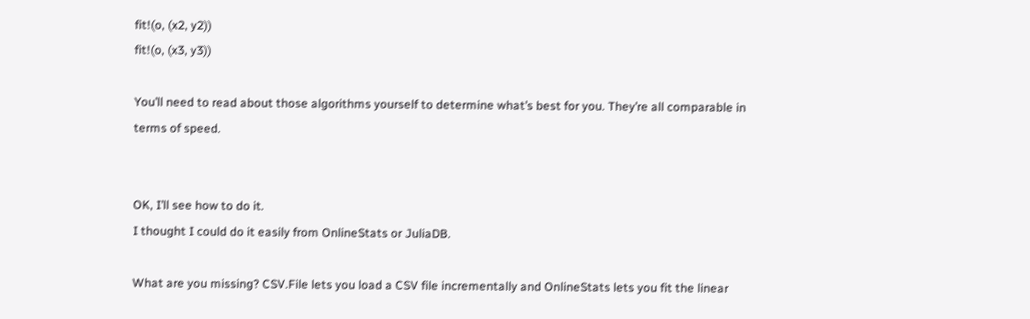fit!(o, (x2, y2))
fit!(o, (x3, y3))

You’ll need to read about those algorithms yourself to determine what’s best for you. They’re all comparable in terms of speed.


OK, I’ll see how to do it.
I thought I could do it easily from OnlineStats or JuliaDB.

What are you missing? CSV.File lets you load a CSV file incrementally and OnlineStats lets you fit the linear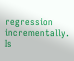regression incrementally. Is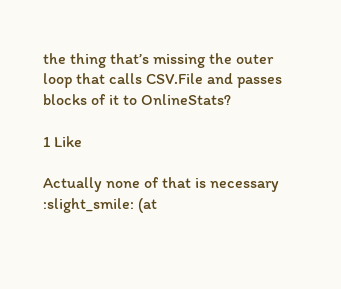the thing that’s missing the outer loop that calls CSV.File and passes blocks of it to OnlineStats?

1 Like

Actually none of that is necessary :slight_smile: (at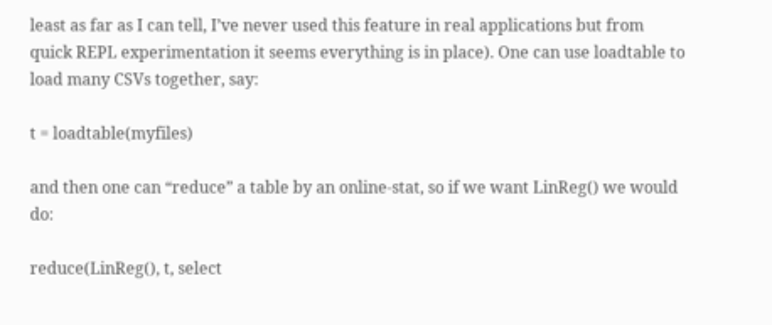least as far as I can tell, I’ve never used this feature in real applications but from quick REPL experimentation it seems everything is in place). One can use loadtable to load many CSVs together, say:

t = loadtable(myfiles)

and then one can “reduce” a table by an online-stat, so if we want LinReg() we would do:

reduce(LinReg(), t, select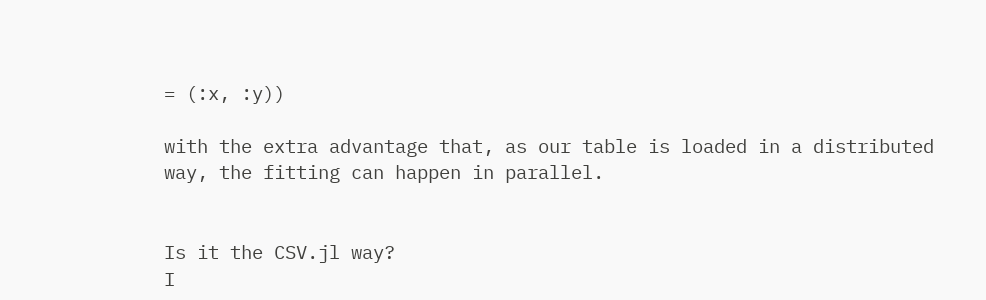= (:x, :y))

with the extra advantage that, as our table is loaded in a distributed way, the fitting can happen in parallel.


Is it the CSV.jl way?
I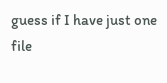guess if I have just one file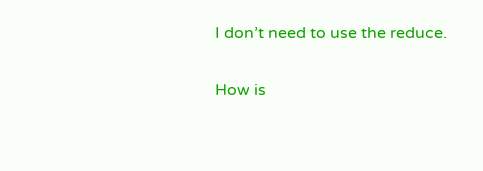I don’t need to use the reduce.

How is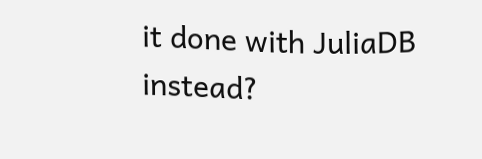it done with JuliaDB instead?